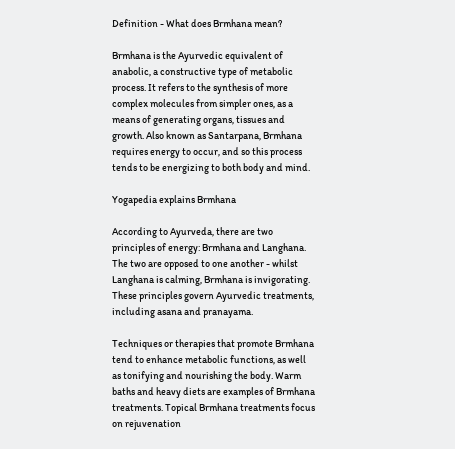Definition - What does Brmhana mean?

Brmhana is the Ayurvedic equivalent of anabolic, a constructive type of metabolic process. It refers to the synthesis of more complex molecules from simpler ones, as a means of generating organs, tissues and growth. Also known as Santarpana, Brmhana requires energy to occur, and so this process tends to be energizing to both body and mind.

Yogapedia explains Brmhana

According to Ayurveda, there are two principles of energy: Brmhana and Langhana. The two are opposed to one another - whilst Langhana is calming, Brmhana is invigorating. These principles govern Ayurvedic treatments, including asana and pranayama.

Techniques or therapies that promote Brmhana tend to enhance metabolic functions, as well as tonifying and nourishing the body. Warm baths and heavy diets are examples of Brmhana treatments. Topical Brmhana treatments focus on rejuvenation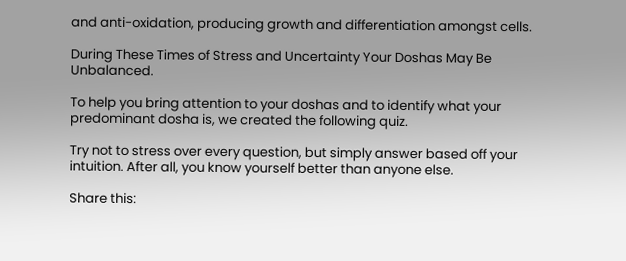and anti-oxidation, producing growth and differentiation amongst cells.

During These Times of Stress and Uncertainty Your Doshas May Be Unbalanced.

To help you bring attention to your doshas and to identify what your predominant dosha is, we created the following quiz.

Try not to stress over every question, but simply answer based off your intuition. After all, you know yourself better than anyone else.

Share this: